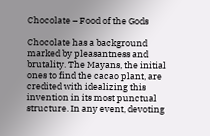Chocolate – Food of the Gods

Chocolate has a background marked by pleasantness and brutality. The Mayans, the initial ones to find the cacao plant, are credited with idealizing this invention in its most punctual structure. In any event, devoting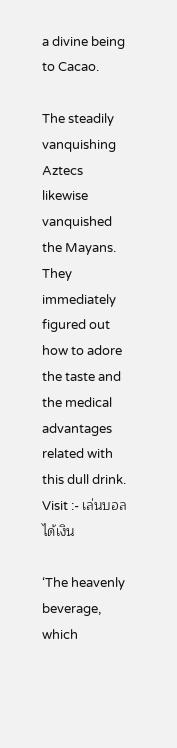a divine being to Cacao.

The steadily vanquishing Aztecs likewise vanquished the Mayans. They immediately figured out how to adore the taste and the medical advantages related with this dull drink. Visit :- เล่นบอลได้เงิน

‘The heavenly beverage, which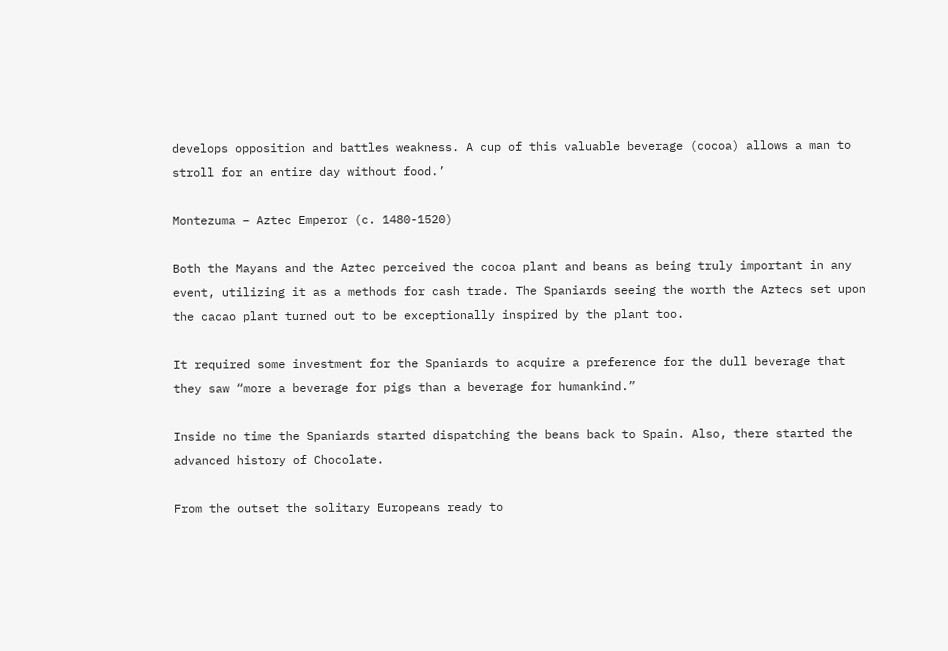develops opposition and battles weakness. A cup of this valuable beverage (cocoa) allows a man to stroll for an entire day without food.’

Montezuma – Aztec Emperor (c. 1480-1520)

Both the Mayans and the Aztec perceived the cocoa plant and beans as being truly important in any event, utilizing it as a methods for cash trade. The Spaniards seeing the worth the Aztecs set upon the cacao plant turned out to be exceptionally inspired by the plant too.

It required some investment for the Spaniards to acquire a preference for the dull beverage that they saw “more a beverage for pigs than a beverage for humankind.”

Inside no time the Spaniards started dispatching the beans back to Spain. Also, there started the advanced history of Chocolate.

From the outset the solitary Europeans ready to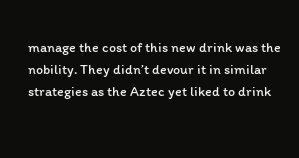manage the cost of this new drink was the nobility. They didn’t devour it in similar strategies as the Aztec yet liked to drink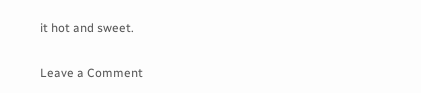it hot and sweet.

Leave a Comment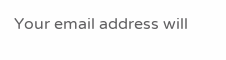Your email address will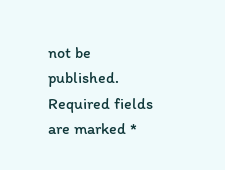not be published. Required fields are marked *